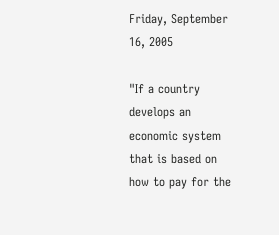Friday, September 16, 2005

"If a country develops an economic system that is based on how to pay for the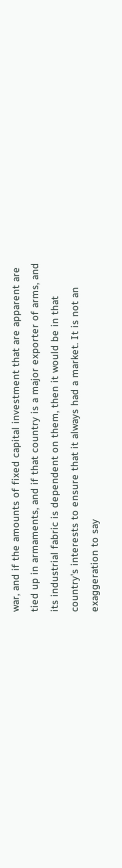war, and if the amounts of fixed capital investment that are apparent are tied up in armaments, and if that country is a major exporter of arms, and its industrial fabric is dependent on them, then it would be in that country's interests to ensure that it always had a market. It is not an exaggeration to say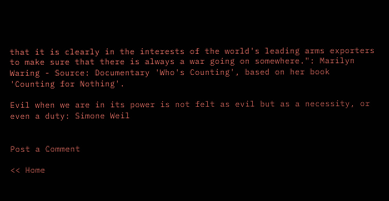that it is clearly in the interests of the world's leading arms exporters to make sure that there is always a war going on somewhere.": Marilyn Waring - Source: Documentary 'Who's Counting', based on her book 'Counting for Nothing'.

Evil when we are in its power is not felt as evil but as a necessity, or even a duty: Simone Weil


Post a Comment

<< Home